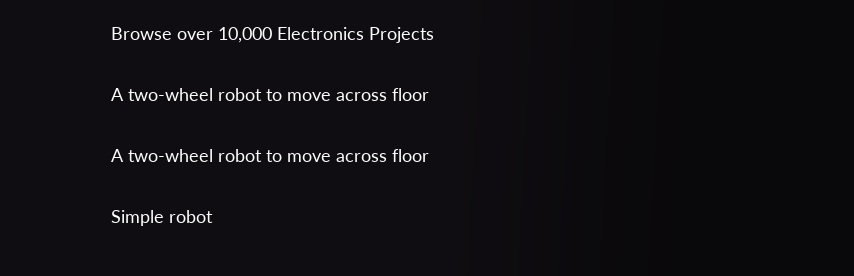Browse over 10,000 Electronics Projects

A two-wheel robot to move across floor

A two-wheel robot to move across floor

Simple robot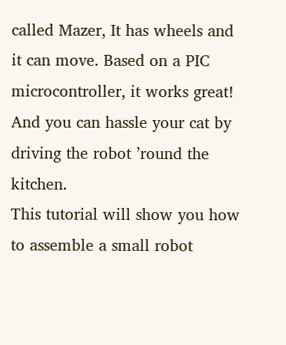called Mazer, It has wheels and it can move. Based on a PIC microcontroller, it works great! And you can hassle your cat by driving the robot ’round the kitchen.
This tutorial will show you how to assemble a small robot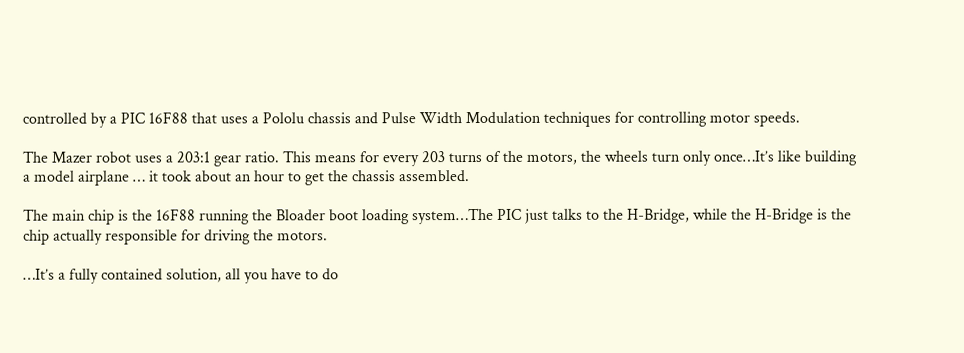controlled by a PIC 16F88 that uses a Pololu chassis and Pulse Width Modulation techniques for controlling motor speeds.

The Mazer robot uses a 203:1 gear ratio. This means for every 203 turns of the motors, the wheels turn only once…It’s like building a model airplane … it took about an hour to get the chassis assembled.

The main chip is the 16F88 running the Bloader boot loading system…The PIC just talks to the H-Bridge, while the H-Bridge is the chip actually responsible for driving the motors.

…It’s a fully contained solution, all you have to do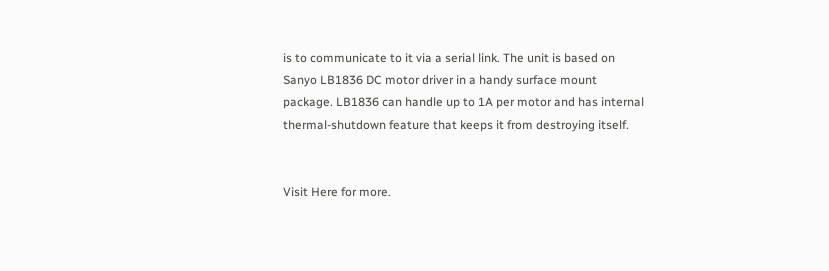is to communicate to it via a serial link. The unit is based on Sanyo LB1836 DC motor driver in a handy surface mount package. LB1836 can handle up to 1A per motor and has internal thermal-shutdown feature that keeps it from destroying itself.


Visit Here for more.